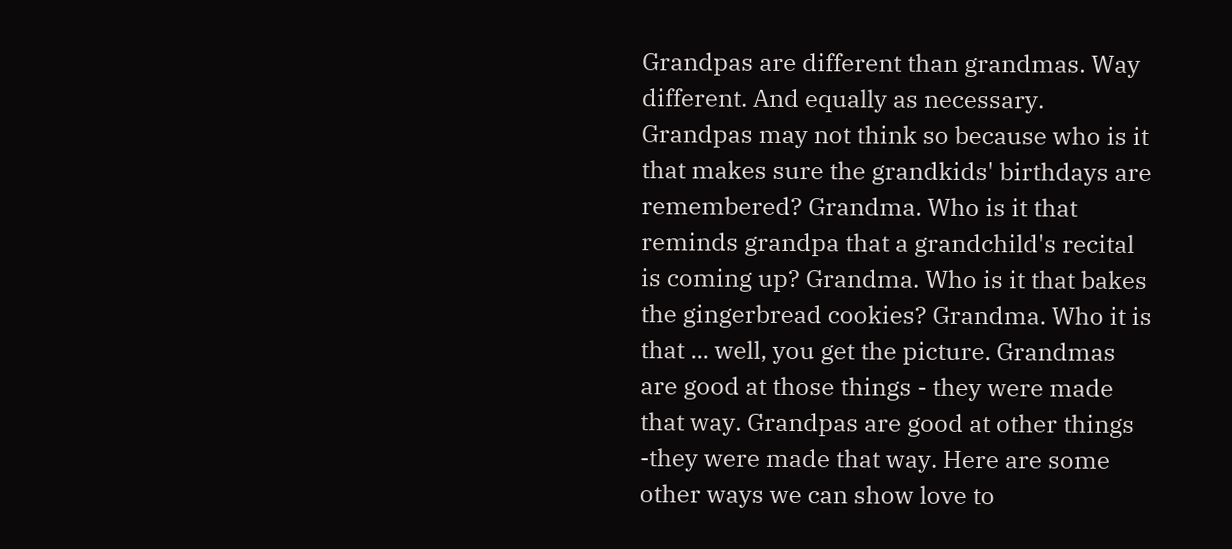Grandpas are different than grandmas. Way different. And equally as necessary. Grandpas may not think so because who is it that makes sure the grandkids' birthdays are remembered? Grandma. Who is it that reminds grandpa that a grandchild's recital is coming up? Grandma. Who is it that bakes the gingerbread cookies? Grandma. Who it is that ... well, you get the picture. Grandmas are good at those things - they were made that way. Grandpas are good at other things -they were made that way. Here are some other ways we can show love to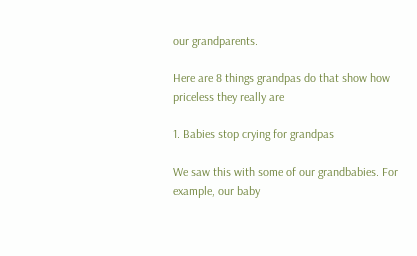our grandparents.

Here are 8 things grandpas do that show how priceless they really are

1. Babies stop crying for grandpas

We saw this with some of our grandbabies. For example, our baby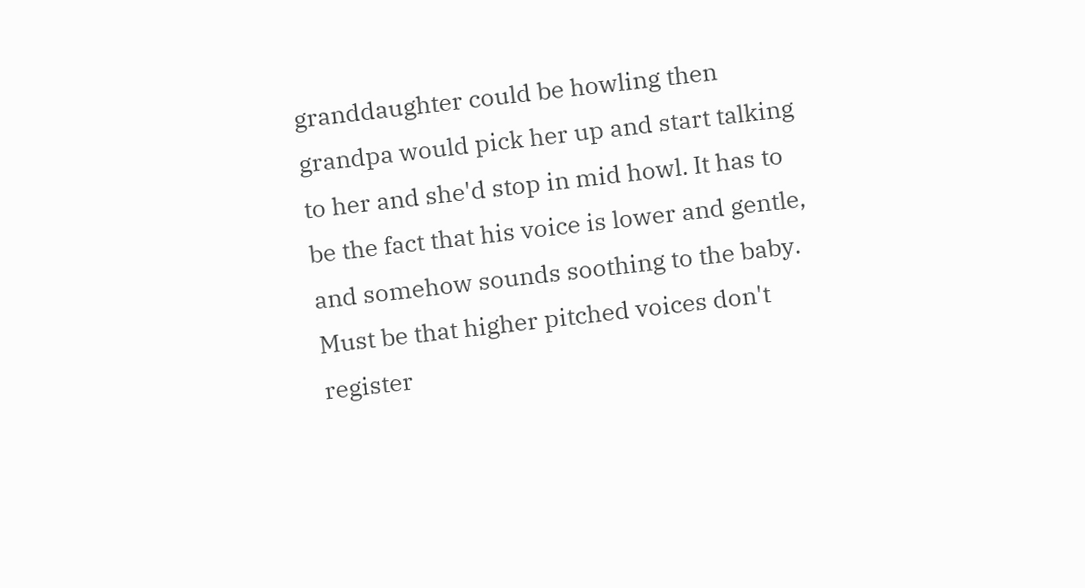granddaughter could be howling then grandpa would pick her up and start talking to her and she'd stop in mid howl. It has to be the fact that his voice is lower and gentle, and somehow sounds soothing to the baby. Must be that higher pitched voices don't register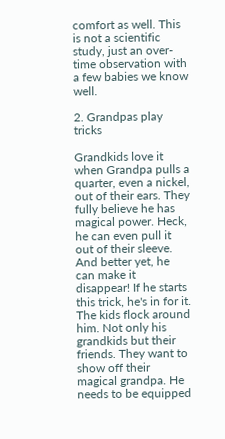comfort as well. This is not a scientific study, just an over-time observation with a few babies we know well.

2. Grandpas play tricks

Grandkids love it when Grandpa pulls a quarter, even a nickel, out of their ears. They fully believe he has magical power. Heck, he can even pull it out of their sleeve. And better yet, he can make it disappear! If he starts this trick, he's in for it. The kids flock around him. Not only his grandkids but their friends. They want to show off their magical grandpa. He needs to be equipped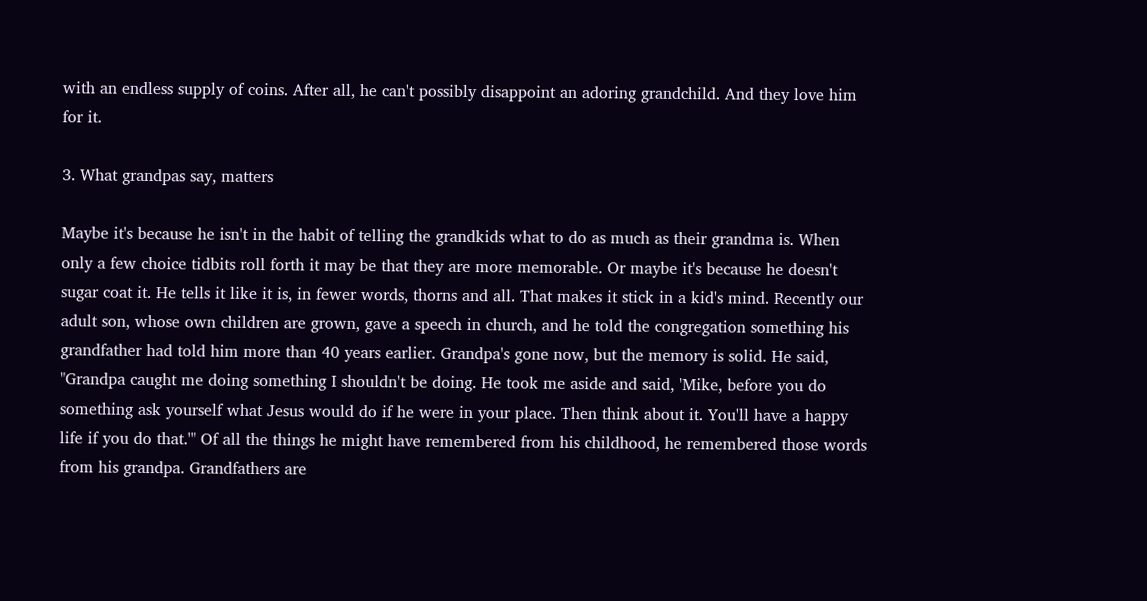with an endless supply of coins. After all, he can't possibly disappoint an adoring grandchild. And they love him for it.

3. What grandpas say, matters

Maybe it's because he isn't in the habit of telling the grandkids what to do as much as their grandma is. When only a few choice tidbits roll forth it may be that they are more memorable. Or maybe it's because he doesn't sugar coat it. He tells it like it is, in fewer words, thorns and all. That makes it stick in a kid's mind. Recently our adult son, whose own children are grown, gave a speech in church, and he told the congregation something his grandfather had told him more than 40 years earlier. Grandpa's gone now, but the memory is solid. He said, "Grandpa caught me doing something I shouldn't be doing. He took me aside and said, 'Mike, before you do something ask yourself what Jesus would do if he were in your place. Then think about it. You'll have a happy life if you do that.'" Of all the things he might have remembered from his childhood, he remembered those words from his grandpa. Grandfathers are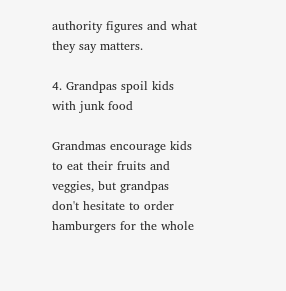authority figures and what they say matters.

4. Grandpas spoil kids with junk food

Grandmas encourage kids to eat their fruits and veggies, but grandpas don't hesitate to order hamburgers for the whole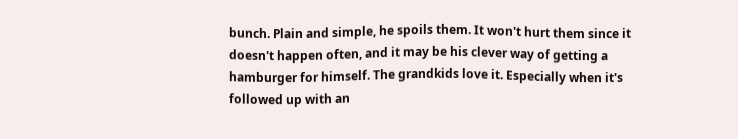bunch. Plain and simple, he spoils them. It won't hurt them since it doesn't happen often, and it may be his clever way of getting a hamburger for himself. The grandkids love it. Especially when it's followed up with an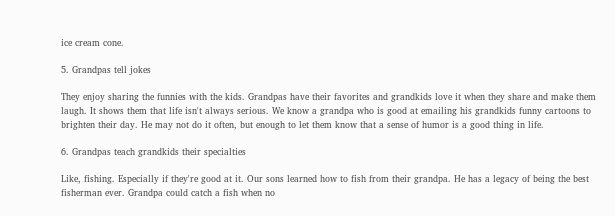ice cream cone.

5. Grandpas tell jokes

They enjoy sharing the funnies with the kids. Grandpas have their favorites and grandkids love it when they share and make them laugh. It shows them that life isn't always serious. We know a grandpa who is good at emailing his grandkids funny cartoons to brighten their day. He may not do it often, but enough to let them know that a sense of humor is a good thing in life.

6. Grandpas teach grandkids their specialties

Like, fishing. Especially if they're good at it. Our sons learned how to fish from their grandpa. He has a legacy of being the best fisherman ever. Grandpa could catch a fish when no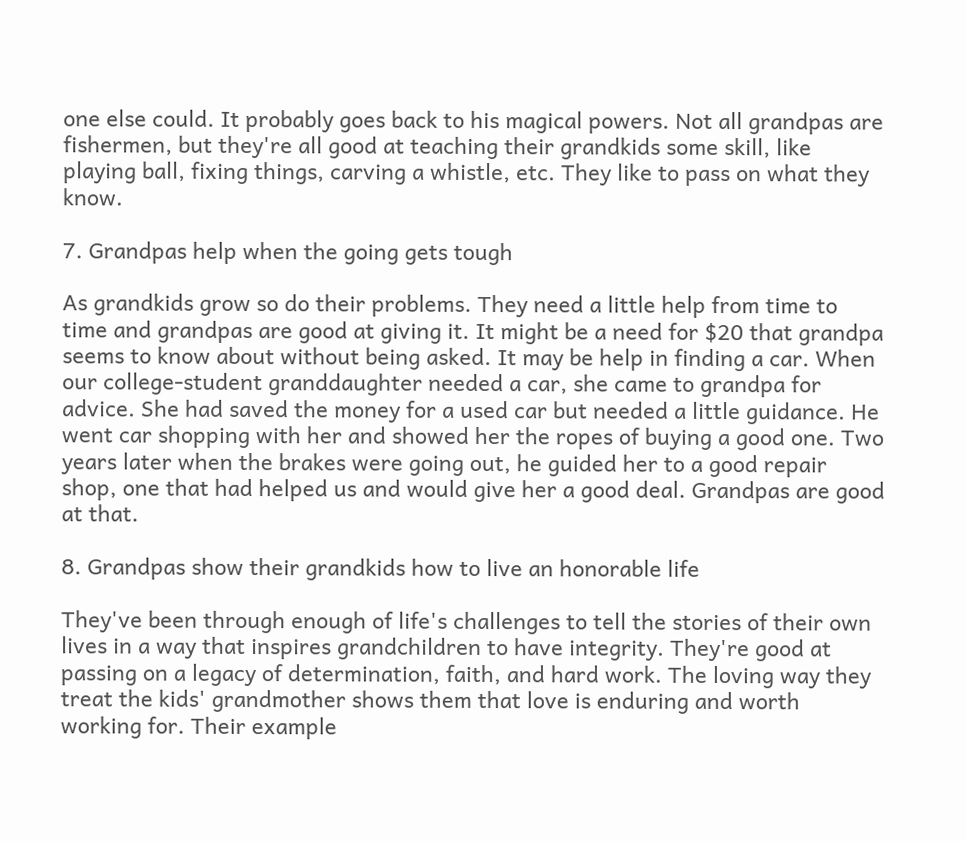one else could. It probably goes back to his magical powers. Not all grandpas are fishermen, but they're all good at teaching their grandkids some skill, like playing ball, fixing things, carving a whistle, etc. They like to pass on what they know.

7. Grandpas help when the going gets tough

As grandkids grow so do their problems. They need a little help from time to time and grandpas are good at giving it. It might be a need for $20 that grandpa seems to know about without being asked. It may be help in finding a car. When our college-student granddaughter needed a car, she came to grandpa for advice. She had saved the money for a used car but needed a little guidance. He went car shopping with her and showed her the ropes of buying a good one. Two years later when the brakes were going out, he guided her to a good repair shop, one that had helped us and would give her a good deal. Grandpas are good at that.

8. Grandpas show their grandkids how to live an honorable life

They've been through enough of life's challenges to tell the stories of their own lives in a way that inspires grandchildren to have integrity. They're good at passing on a legacy of determination, faith, and hard work. The loving way they treat the kids' grandmother shows them that love is enduring and worth working for. Their example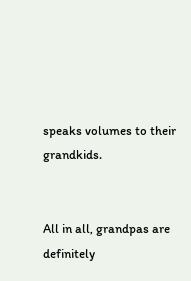speaks volumes to their grandkids.


All in all, grandpas are definitely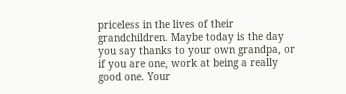priceless in the lives of their grandchildren. Maybe today is the day you say thanks to your own grandpa, or if you are one, work at being a really good one. Your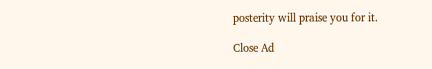posterity will praise you for it.

Close Ad